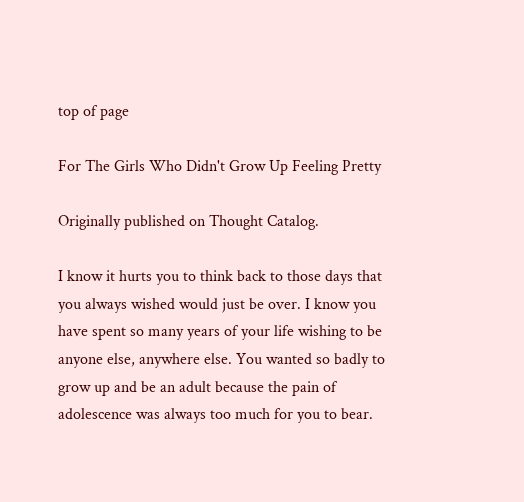top of page

For The Girls Who Didn't Grow Up Feeling Pretty

Originally published on Thought Catalog.

I know it hurts you to think back to those days that you always wished would just be over. I know you have spent so many years of your life wishing to be anyone else, anywhere else. You wanted so badly to grow up and be an adult because the pain of adolescence was always too much for you to bear.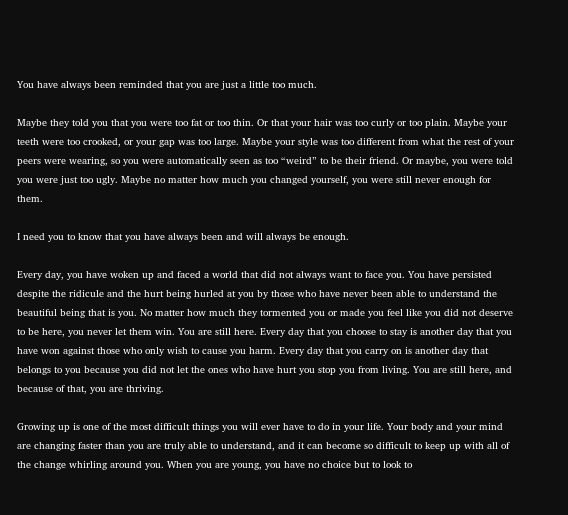You have always been reminded that you are just a little too much.

Maybe they told you that you were too fat or too thin. Or that your hair was too curly or too plain. Maybe your teeth were too crooked, or your gap was too large. Maybe your style was too different from what the rest of your peers were wearing, so you were automatically seen as too “weird” to be their friend. Or maybe, you were told you were just too ugly. Maybe no matter how much you changed yourself, you were still never enough for them.

I need you to know that you have always been and will always be enough.

Every day, you have woken up and faced a world that did not always want to face you. You have persisted despite the ridicule and the hurt being hurled at you by those who have never been able to understand the beautiful being that is you. No matter how much they tormented you or made you feel like you did not deserve to be here, you never let them win. You are still here. Every day that you choose to stay is another day that you have won against those who only wish to cause you harm. Every day that you carry on is another day that belongs to you because you did not let the ones who have hurt you stop you from living. You are still here, and because of that, you are thriving.

Growing up is one of the most difficult things you will ever have to do in your life. Your body and your mind are changing faster than you are truly able to understand, and it can become so difficult to keep up with all of the change whirling around you. When you are young, you have no choice but to look to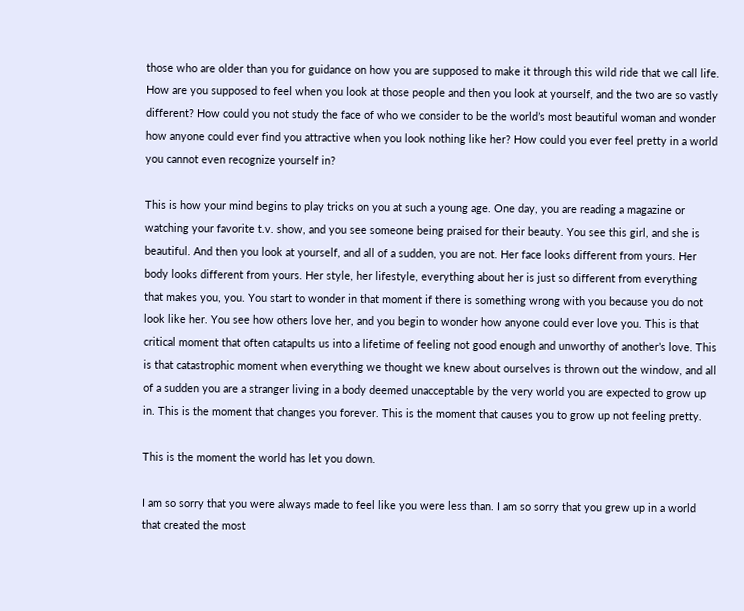those who are older than you for guidance on how you are supposed to make it through this wild ride that we call life. How are you supposed to feel when you look at those people and then you look at yourself, and the two are so vastly different? How could you not study the face of who we consider to be the world’s most beautiful woman and wonder how anyone could ever find you attractive when you look nothing like her? How could you ever feel pretty in a world you cannot even recognize yourself in?

This is how your mind begins to play tricks on you at such a young age. One day, you are reading a magazine or watching your favorite t.v. show, and you see someone being praised for their beauty. You see this girl, and she is beautiful. And then you look at yourself, and all of a sudden, you are not. Her face looks different from yours. Her body looks different from yours. Her style, her lifestyle, everything about her is just so different from everything that makes you, you. You start to wonder in that moment if there is something wrong with you because you do not look like her. You see how others love her, and you begin to wonder how anyone could ever love you. This is that critical moment that often catapults us into a lifetime of feeling not good enough and unworthy of another’s love. This is that catastrophic moment when everything we thought we knew about ourselves is thrown out the window, and all of a sudden you are a stranger living in a body deemed unacceptable by the very world you are expected to grow up in. This is the moment that changes you forever. This is the moment that causes you to grow up not feeling pretty.

This is the moment the world has let you down.

I am so sorry that you were always made to feel like you were less than. I am so sorry that you grew up in a world that created the most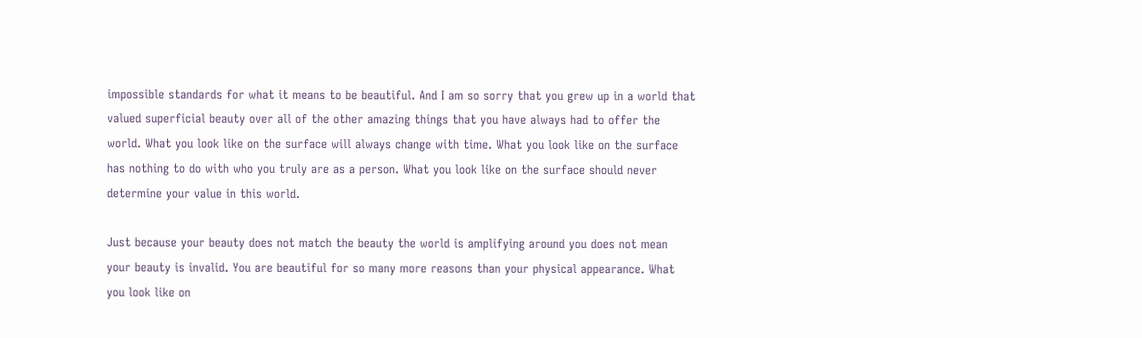impossible standards for what it means to be beautiful. And I am so sorry that you grew up in a world that valued superficial beauty over all of the other amazing things that you have always had to offer the world. What you look like on the surface will always change with time. What you look like on the surface has nothing to do with who you truly are as a person. What you look like on the surface should never determine your value in this world.

Just because your beauty does not match the beauty the world is amplifying around you does not mean your beauty is invalid. You are beautiful for so many more reasons than your physical appearance. What you look like on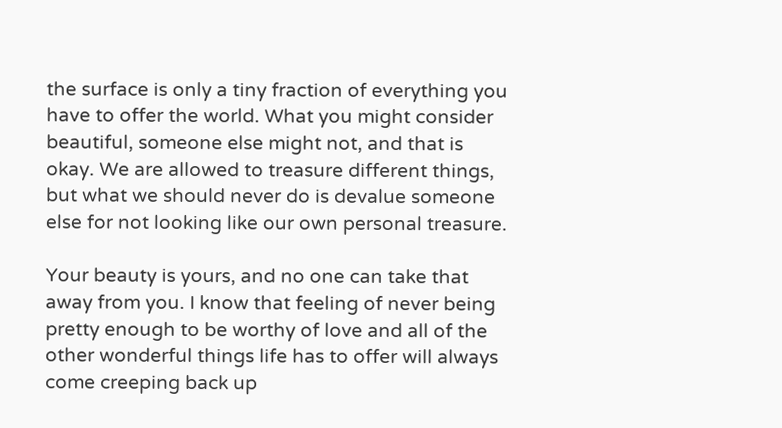the surface is only a tiny fraction of everything you have to offer the world. What you might consider beautiful, someone else might not, and that is okay. We are allowed to treasure different things, but what we should never do is devalue someone else for not looking like our own personal treasure.

Your beauty is yours, and no one can take that away from you. I know that feeling of never being pretty enough to be worthy of love and all of the other wonderful things life has to offer will always come creeping back up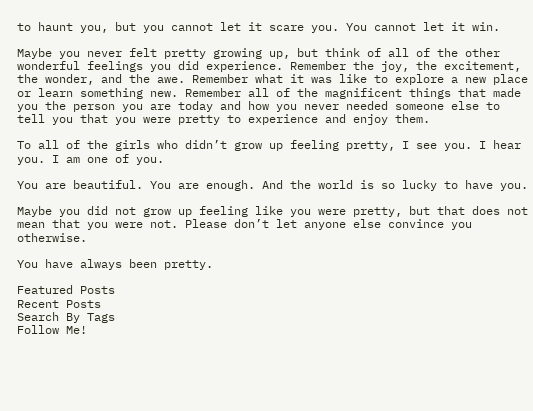to haunt you, but you cannot let it scare you. You cannot let it win.

Maybe you never felt pretty growing up, but think of all of the other wonderful feelings you did experience. Remember the joy, the excitement, the wonder, and the awe. Remember what it was like to explore a new place or learn something new. Remember all of the magnificent things that made you the person you are today and how you never needed someone else to tell you that you were pretty to experience and enjoy them.

To all of the girls who didn’t grow up feeling pretty, I see you. I hear you. I am one of you.

You are beautiful. You are enough. And the world is so lucky to have you.

Maybe you did not grow up feeling like you were pretty, but that does not mean that you were not. Please don’t let anyone else convince you otherwise.

You have always been pretty.

Featured Posts
Recent Posts
Search By Tags
Follow Me!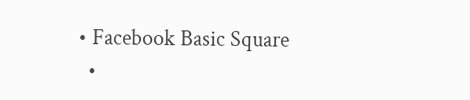• Facebook Basic Square
  •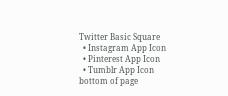Twitter Basic Square
  • Instagram App Icon
  • Pinterest App Icon
  • Tumblr App Icon
bottom of page